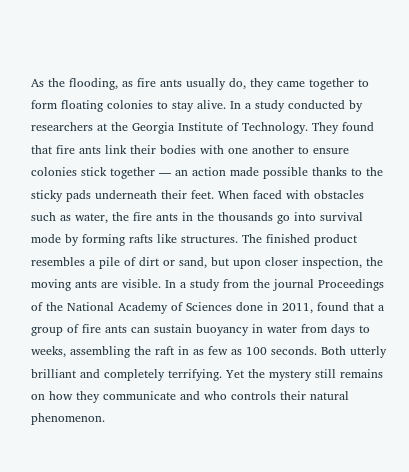As the flooding, as fire ants usually do, they came together to form floating colonies to stay alive. In a study conducted by researchers at the Georgia Institute of Technology. They found that fire ants link their bodies with one another to ensure colonies stick together — an action made possible thanks to the sticky pads underneath their feet. When faced with obstacles such as water, the fire ants in the thousands go into survival mode by forming rafts like structures. The finished product resembles a pile of dirt or sand, but upon closer inspection, the moving ants are visible. In a study from the journal Proceedings of the National Academy of Sciences done in 2011, found that a group of fire ants can sustain buoyancy in water from days to weeks, assembling the raft in as few as 100 seconds. Both utterly brilliant and completely terrifying. Yet the mystery still remains on how they communicate and who controls their natural phenomenon.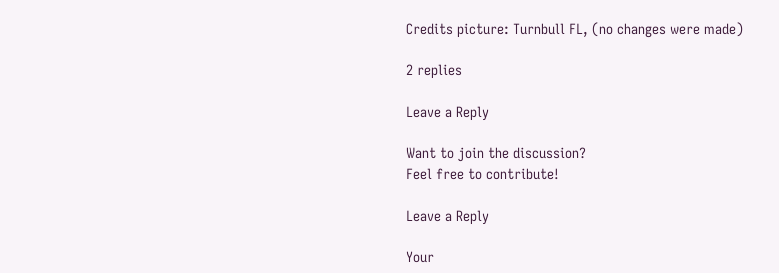Credits picture: Turnbull FL, (no changes were made)

2 replies

Leave a Reply

Want to join the discussion?
Feel free to contribute!

Leave a Reply

Your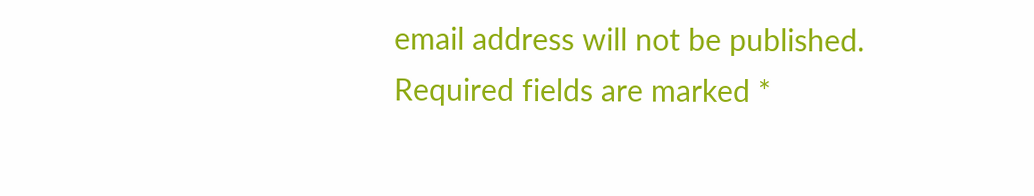email address will not be published. Required fields are marked *